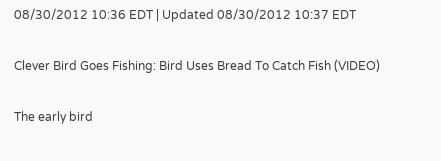08/30/2012 10:36 EDT | Updated 08/30/2012 10:37 EDT

Clever Bird Goes Fishing: Bird Uses Bread To Catch Fish (VIDEO)

The early bird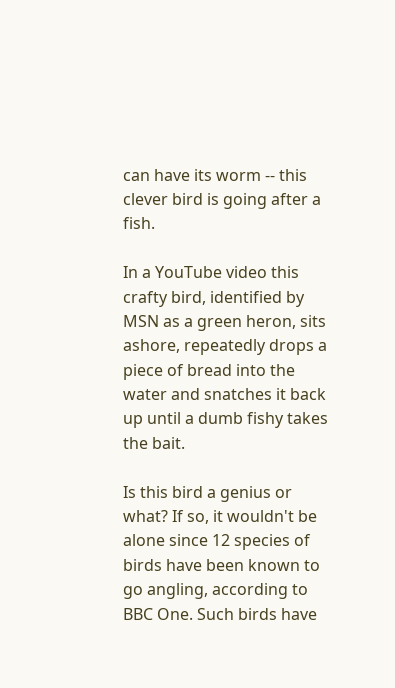can have its worm -- this clever bird is going after a fish.

In a YouTube video this crafty bird, identified by MSN as a green heron, sits ashore, repeatedly drops a piece of bread into the water and snatches it back up until a dumb fishy takes the bait.

Is this bird a genius or what? If so, it wouldn't be alone since 12 species of birds have been known to go angling, according to BBC One. Such birds have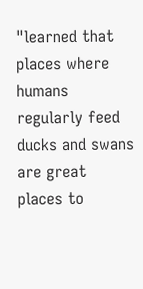"learned that places where humans regularly feed ducks and swans are great places to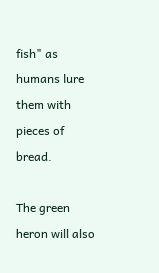fish" as humans lure them with pieces of bread.

The green heron will also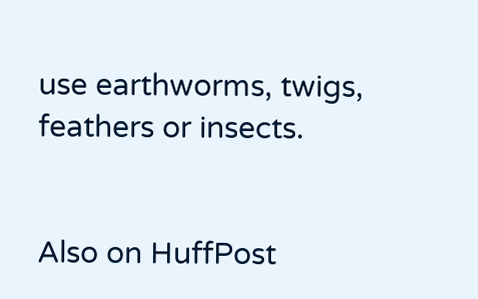use earthworms, twigs, feathers or insects.


Also on HuffPost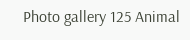Photo gallery 125 Animal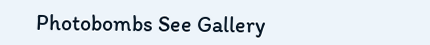Photobombs See Gallery